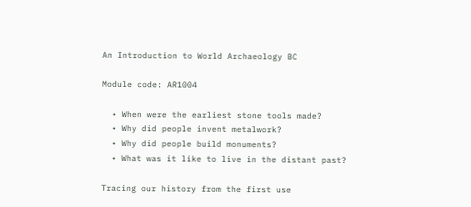An Introduction to World Archaeology BC

Module code: AR1004

  • When were the earliest stone tools made?
  • Why did people invent metalwork?
  • Why did people build monuments?
  • What was it like to live in the distant past?

Tracing our history from the first use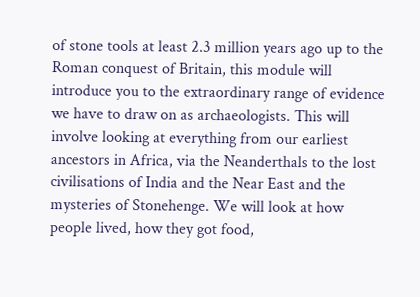of stone tools at least 2.3 million years ago up to the Roman conquest of Britain, this module will introduce you to the extraordinary range of evidence we have to draw on as archaeologists. This will involve looking at everything from our earliest ancestors in Africa, via the Neanderthals to the lost civilisations of India and the Near East and the mysteries of Stonehenge. We will look at how people lived, how they got food,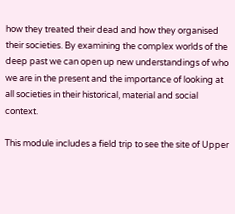how they treated their dead and how they organised their societies. By examining the complex worlds of the deep past we can open up new understandings of who we are in the present and the importance of looking at all societies in their historical, material and social context.

This module includes a field trip to see the site of Upper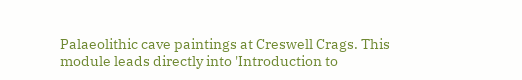Palaeolithic cave paintings at Creswell Crags. This module leads directly into 'Introduction to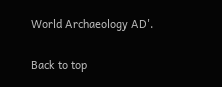World Archaeology AD'.

Back to top